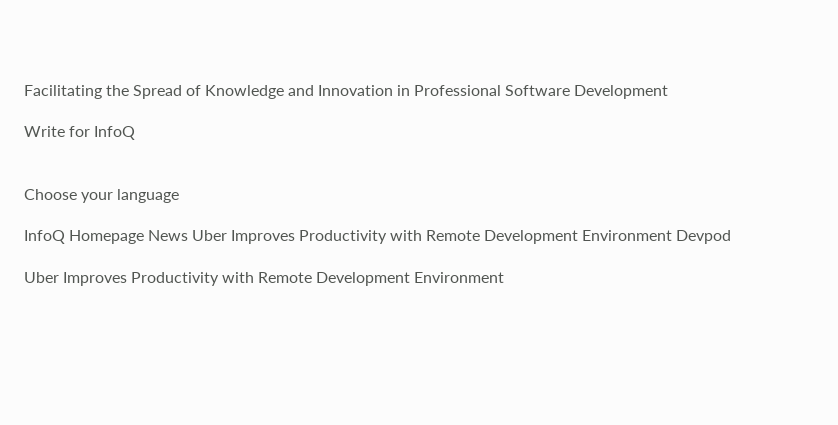Facilitating the Spread of Knowledge and Innovation in Professional Software Development

Write for InfoQ


Choose your language

InfoQ Homepage News Uber Improves Productivity with Remote Development Environment Devpod

Uber Improves Productivity with Remote Development Environment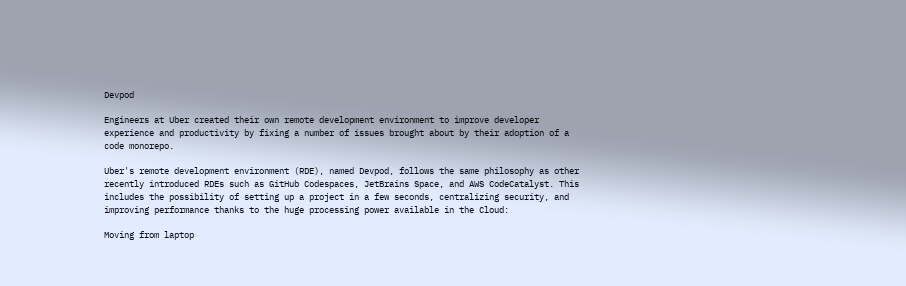Devpod

Engineers at Uber created their own remote development environment to improve developer experience and productivity by fixing a number of issues brought about by their adoption of a code monorepo.

Uber's remote development environment (RDE), named Devpod, follows the same philosophy as other recently introduced RDEs such as GitHub Codespaces, JetBrains Space, and AWS CodeCatalyst. This includes the possibility of setting up a project in a few seconds, centralizing security, and improving performance thanks to the huge processing power available in the Cloud:

Moving from laptop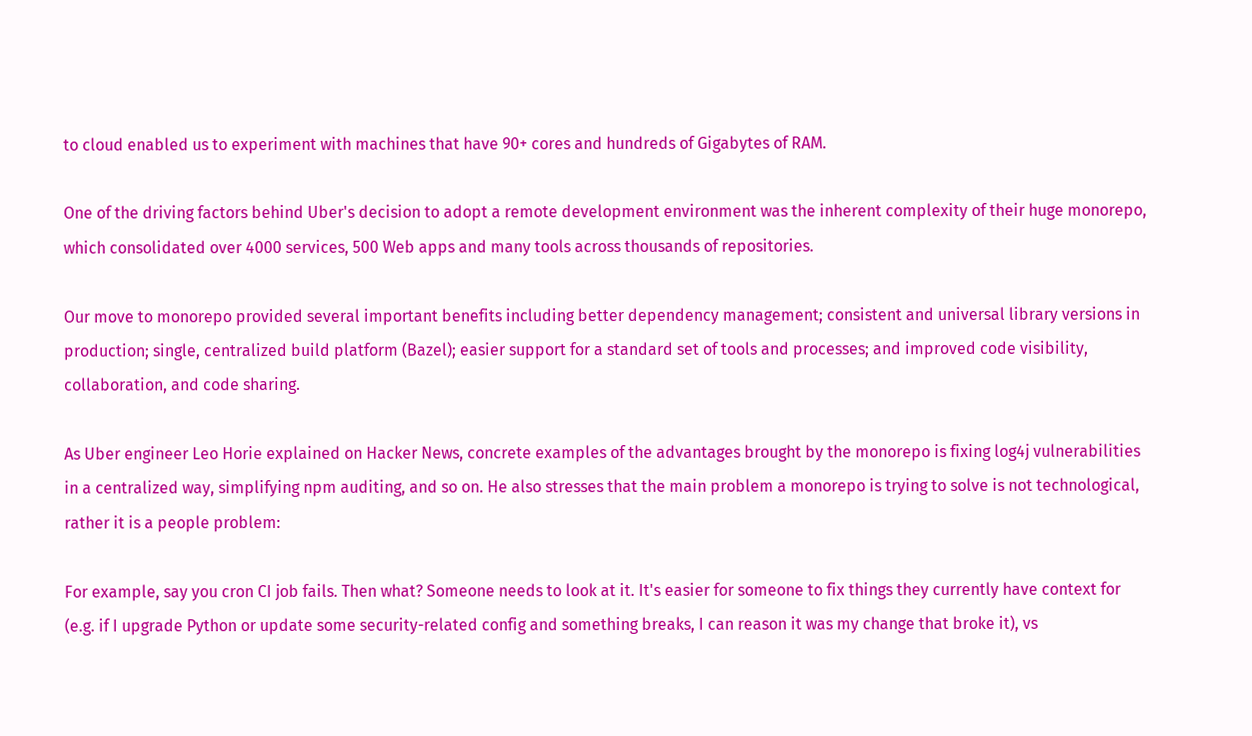to cloud enabled us to experiment with machines that have 90+ cores and hundreds of Gigabytes of RAM.

One of the driving factors behind Uber's decision to adopt a remote development environment was the inherent complexity of their huge monorepo, which consolidated over 4000 services, 500 Web apps and many tools across thousands of repositories.

Our move to monorepo provided several important benefits including better dependency management; consistent and universal library versions in production; single, centralized build platform (Bazel); easier support for a standard set of tools and processes; and improved code visibility, collaboration, and code sharing.

As Uber engineer Leo Horie explained on Hacker News, concrete examples of the advantages brought by the monorepo is fixing log4j vulnerabilities in a centralized way, simplifying npm auditing, and so on. He also stresses that the main problem a monorepo is trying to solve is not technological, rather it is a people problem:

For example, say you cron CI job fails. Then what? Someone needs to look at it. It's easier for someone to fix things they currently have context for (e.g. if I upgrade Python or update some security-related config and something breaks, I can reason it was my change that broke it), vs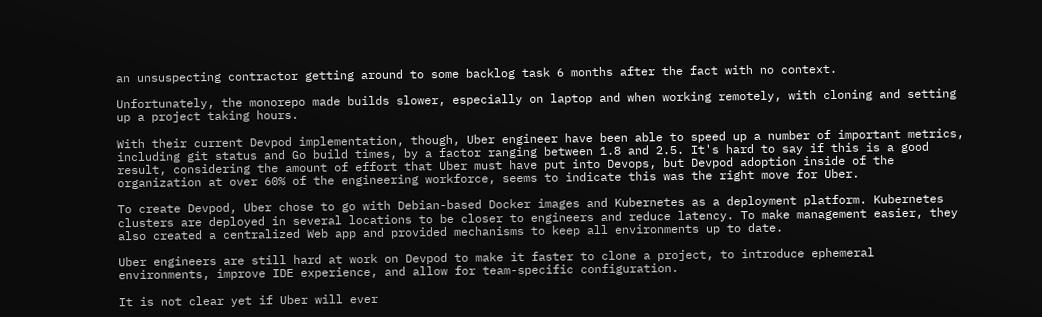an unsuspecting contractor getting around to some backlog task 6 months after the fact with no context.

Unfortunately, the monorepo made builds slower, especially on laptop and when working remotely, with cloning and setting up a project taking hours.

With their current Devpod implementation, though, Uber engineer have been able to speed up a number of important metrics, including git status and Go build times, by a factor ranging between 1.8 and 2.5. It's hard to say if this is a good result, considering the amount of effort that Uber must have put into Devops, but Devpod adoption inside of the organization at over 60% of the engineering workforce, seems to indicate this was the right move for Uber.

To create Devpod, Uber chose to go with Debian-based Docker images and Kubernetes as a deployment platform. Kubernetes clusters are deployed in several locations to be closer to engineers and reduce latency. To make management easier, they also created a centralized Web app and provided mechanisms to keep all environments up to date.

Uber engineers are still hard at work on Devpod to make it faster to clone a project, to introduce ephemeral environments, improve IDE experience, and allow for team-specific configuration.

It is not clear yet if Uber will ever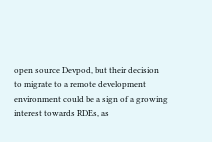open source Devpod, but their decision to migrate to a remote development environment could be a sign of a growing interest towards RDEs, as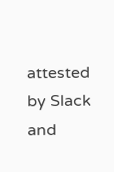attested by Slack and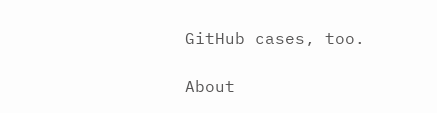GitHub cases, too.

About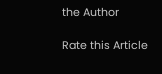the Author

Rate this Article